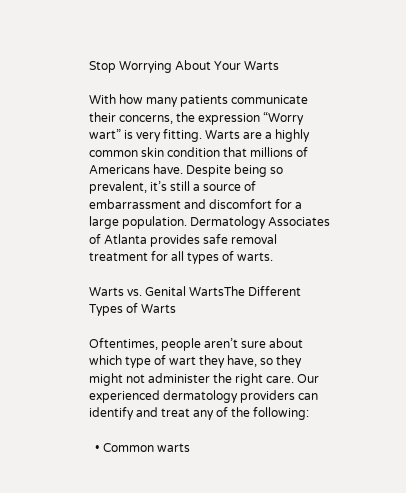Stop Worrying About Your Warts

With how many patients communicate their concerns, the expression “Worry wart” is very fitting. Warts are a highly common skin condition that millions of Americans have. Despite being so prevalent, it’s still a source of embarrassment and discomfort for a large population. Dermatology Associates of Atlanta provides safe removal treatment for all types of warts.

Warts vs. Genital WartsThe Different Types of Warts

Oftentimes, people aren’t sure about which type of wart they have, so they might not administer the right care. Our experienced dermatology providers can identify and treat any of the following:

  • Common warts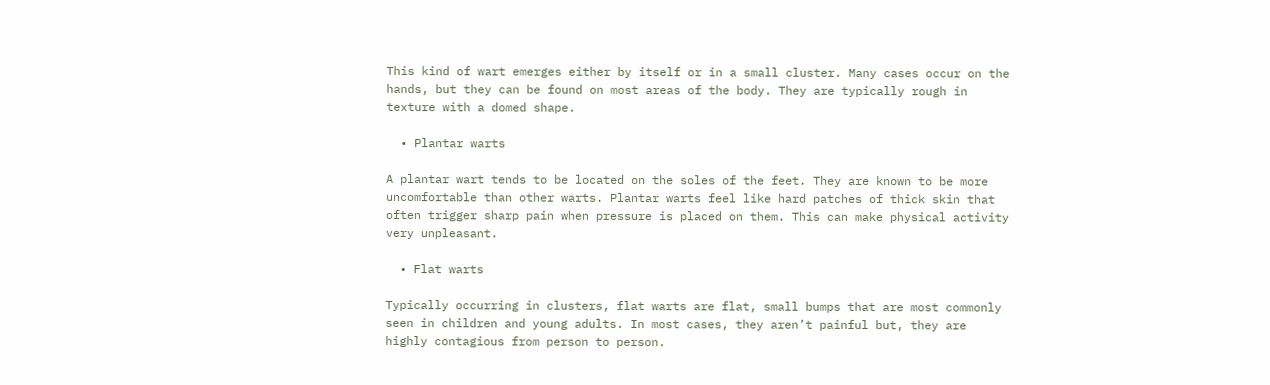This kind of wart emerges either by itself or in a small cluster. Many cases occur on the hands, but they can be found on most areas of the body. They are typically rough in texture with a domed shape.

  • Plantar warts

A plantar wart tends to be located on the soles of the feet. They are known to be more uncomfortable than other warts. Plantar warts feel like hard patches of thick skin that often trigger sharp pain when pressure is placed on them. This can make physical activity very unpleasant.

  • Flat warts

Typically occurring in clusters, flat warts are flat, small bumps that are most commonly seen in children and young adults. In most cases, they aren’t painful but, they are highly contagious from person to person.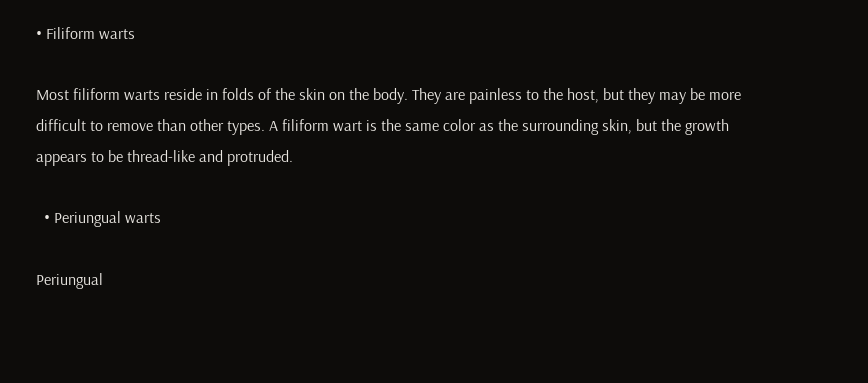• Filiform warts

Most filiform warts reside in folds of the skin on the body. They are painless to the host, but they may be more difficult to remove than other types. A filiform wart is the same color as the surrounding skin, but the growth appears to be thread-like and protruded.

  • Periungual warts

Periungual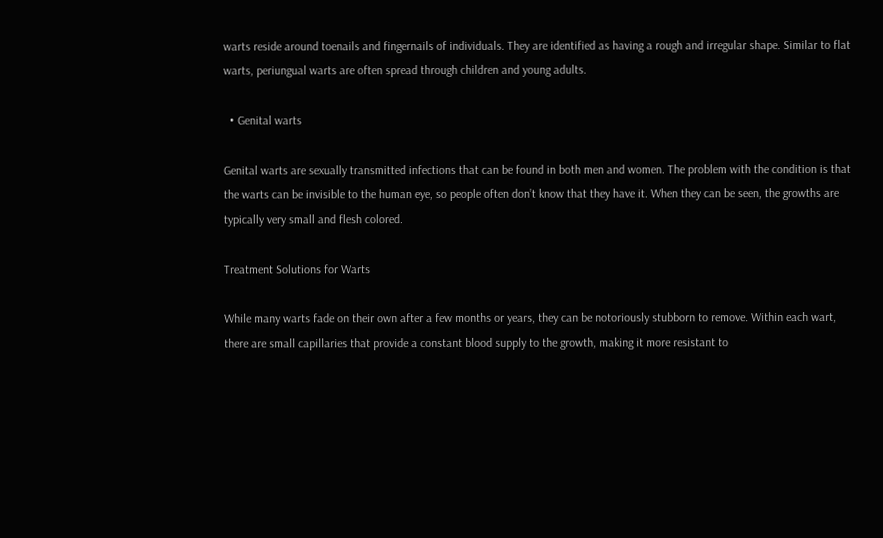warts reside around toenails and fingernails of individuals. They are identified as having a rough and irregular shape. Similar to flat warts, periungual warts are often spread through children and young adults.

  • Genital warts

Genital warts are sexually transmitted infections that can be found in both men and women. The problem with the condition is that the warts can be invisible to the human eye, so people often don’t know that they have it. When they can be seen, the growths are typically very small and flesh colored.

Treatment Solutions for Warts

While many warts fade on their own after a few months or years, they can be notoriously stubborn to remove. Within each wart, there are small capillaries that provide a constant blood supply to the growth, making it more resistant to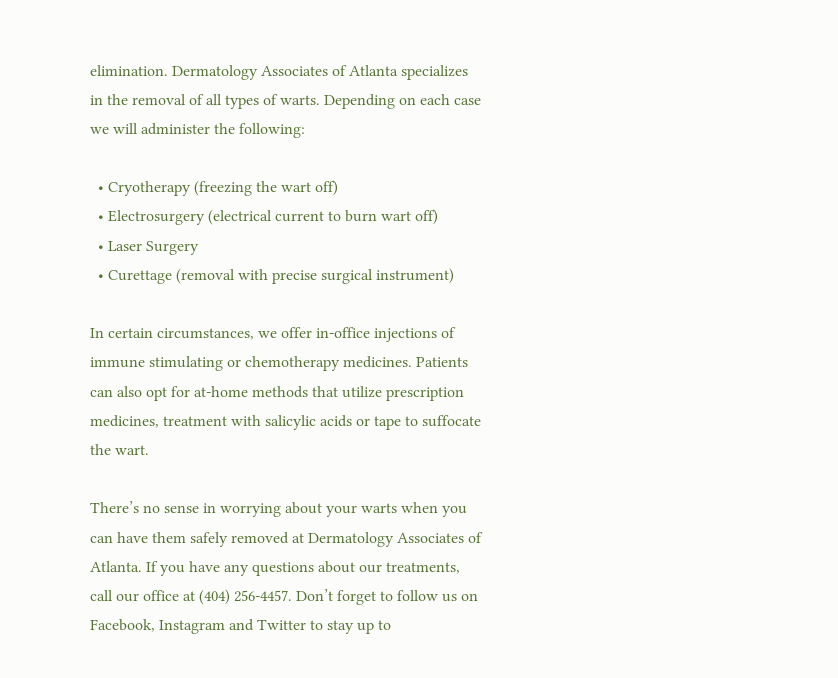elimination. Dermatology Associates of Atlanta specializes in the removal of all types of warts. Depending on each case we will administer the following:

  • Cryotherapy (freezing the wart off)
  • Electrosurgery (electrical current to burn wart off)
  • Laser Surgery
  • Curettage (removal with precise surgical instrument)

In certain circumstances, we offer in-office injections of immune stimulating or chemotherapy medicines. Patients can also opt for at-home methods that utilize prescription medicines, treatment with salicylic acids or tape to suffocate the wart.

There’s no sense in worrying about your warts when you can have them safely removed at Dermatology Associates of Atlanta. If you have any questions about our treatments, call our office at (404) 256-4457. Don’t forget to follow us on Facebook, Instagram and Twitter to stay up to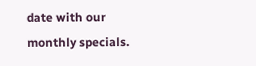date with our monthly specials.